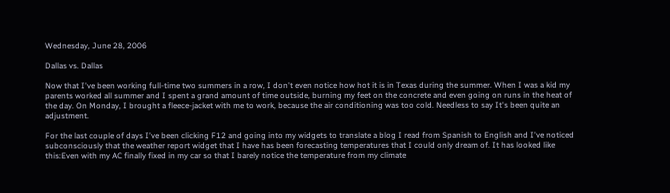Wednesday, June 28, 2006

Dallas vs. Dallas

Now that I've been working full-time two summers in a row, I don't even notice how hot it is in Texas during the summer. When I was a kid my parents worked all summer and I spent a grand amount of time outside, burning my feet on the concrete and even going on runs in the heat of the day. On Monday, I brought a fleece-jacket with me to work, because the air conditioning was too cold. Needless to say It's been quite an adjustment.

For the last couple of days I've been clicking F12 and going into my widgets to translate a blog I read from Spanish to English and I've noticed subconsciously that the weather report widget that I have has been forecasting temperatures that I could only dream of. It has looked like this:Even with my AC finally fixed in my car so that I barely notice the temperature from my climate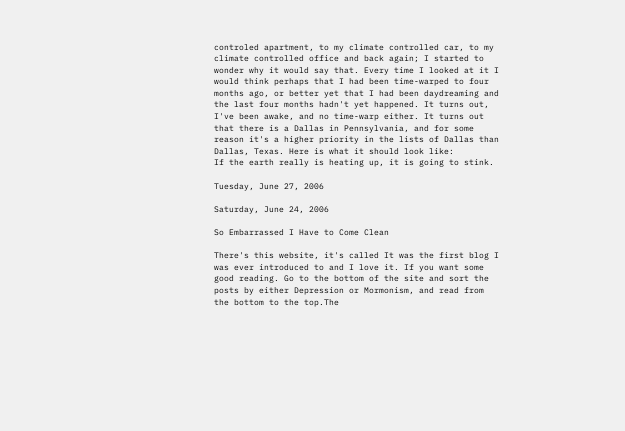controled apartment, to my climate controlled car, to my climate controlled office and back again; I started to wonder why it would say that. Every time I looked at it I would think perhaps that I had been time-warped to four months ago, or better yet that I had been daydreaming and the last four months hadn't yet happened. It turns out, I've been awake, and no time-warp either. It turns out that there is a Dallas in Pennsylvania, and for some reason it's a higher priority in the lists of Dallas than Dallas, Texas. Here is what it should look like:
If the earth really is heating up, it is going to stink.

Tuesday, June 27, 2006

Saturday, June 24, 2006

So Embarrassed I Have to Come Clean

There's this website, it's called It was the first blog I was ever introduced to and I love it. If you want some good reading. Go to the bottom of the site and sort the posts by either Depression or Mormonism, and read from the bottom to the top.The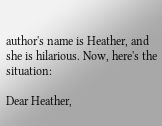author's name is Heather, and she is hilarious. Now, here's the situation:

Dear Heather,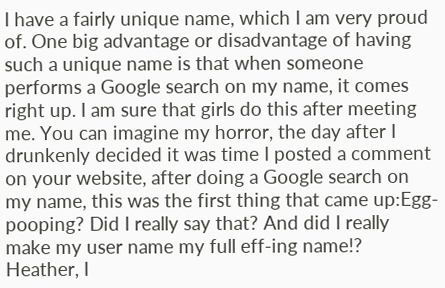I have a fairly unique name, which I am very proud of. One big advantage or disadvantage of having such a unique name is that when someone performs a Google search on my name, it comes right up. I am sure that girls do this after meeting me. You can imagine my horror, the day after I drunkenly decided it was time I posted a comment on your website, after doing a Google search on my name, this was the first thing that came up:Egg-pooping? Did I really say that? And did I really make my user name my full eff-ing name!? Heather, I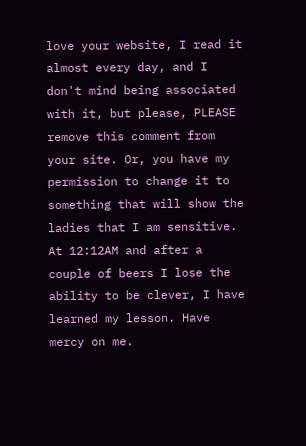love your website, I read it almost every day, and I don't mind being associated with it, but please, PLEASE remove this comment from your site. Or, you have my permission to change it to something that will show the ladies that I am sensitive. At 12:12AM and after a couple of beers I lose the ability to be clever, I have learned my lesson. Have mercy on me.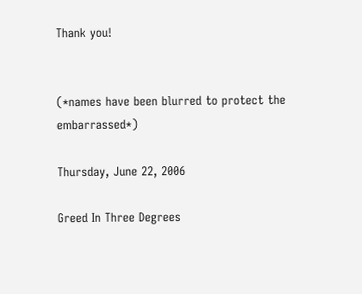Thank you!


(*names have been blurred to protect the embarrassed*)

Thursday, June 22, 2006

Greed In Three Degrees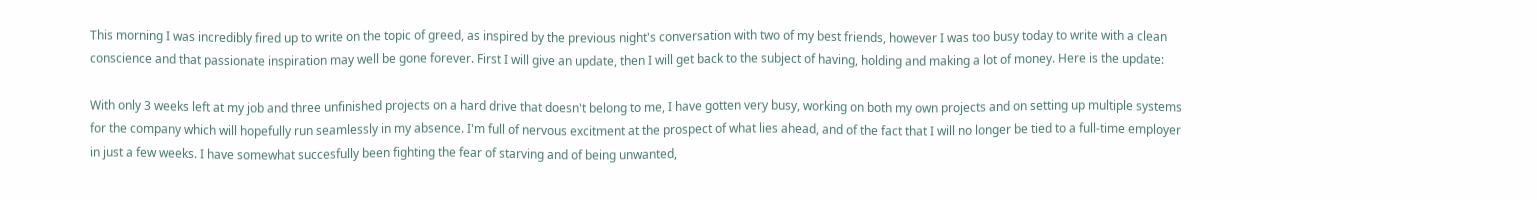This morning I was incredibly fired up to write on the topic of greed, as inspired by the previous night's conversation with two of my best friends, however I was too busy today to write with a clean conscience and that passionate inspiration may well be gone forever. First I will give an update, then I will get back to the subject of having, holding and making a lot of money. Here is the update:

With only 3 weeks left at my job and three unfinished projects on a hard drive that doesn't belong to me, I have gotten very busy, working on both my own projects and on setting up multiple systems for the company which will hopefully run seamlessly in my absence. I'm full of nervous excitment at the prospect of what lies ahead, and of the fact that I will no longer be tied to a full-time employer in just a few weeks. I have somewhat succesfully been fighting the fear of starving and of being unwanted,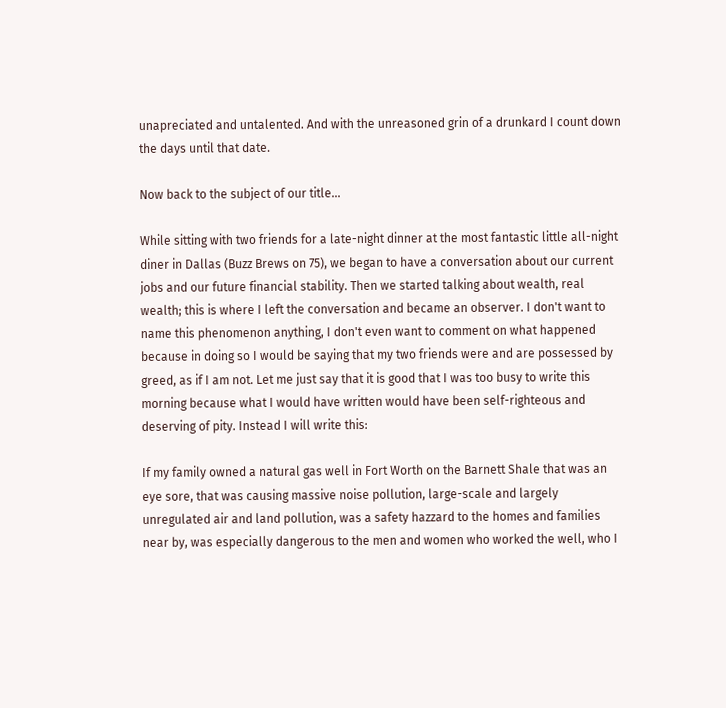unapreciated and untalented. And with the unreasoned grin of a drunkard I count down the days until that date.

Now back to the subject of our title...

While sitting with two friends for a late-night dinner at the most fantastic little all-night diner in Dallas (Buzz Brews on 75), we began to have a conversation about our current jobs and our future financial stability. Then we started talking about wealth, real wealth; this is where I left the conversation and became an observer. I don't want to name this phenomenon anything, I don't even want to comment on what happened because in doing so I would be saying that my two friends were and are possessed by greed, as if I am not. Let me just say that it is good that I was too busy to write this morning because what I would have written would have been self-righteous and deserving of pity. Instead I will write this:

If my family owned a natural gas well in Fort Worth on the Barnett Shale that was an eye sore, that was causing massive noise pollution, large-scale and largely unregulated air and land pollution, was a safety hazzard to the homes and families near by, was especially dangerous to the men and women who worked the well, who I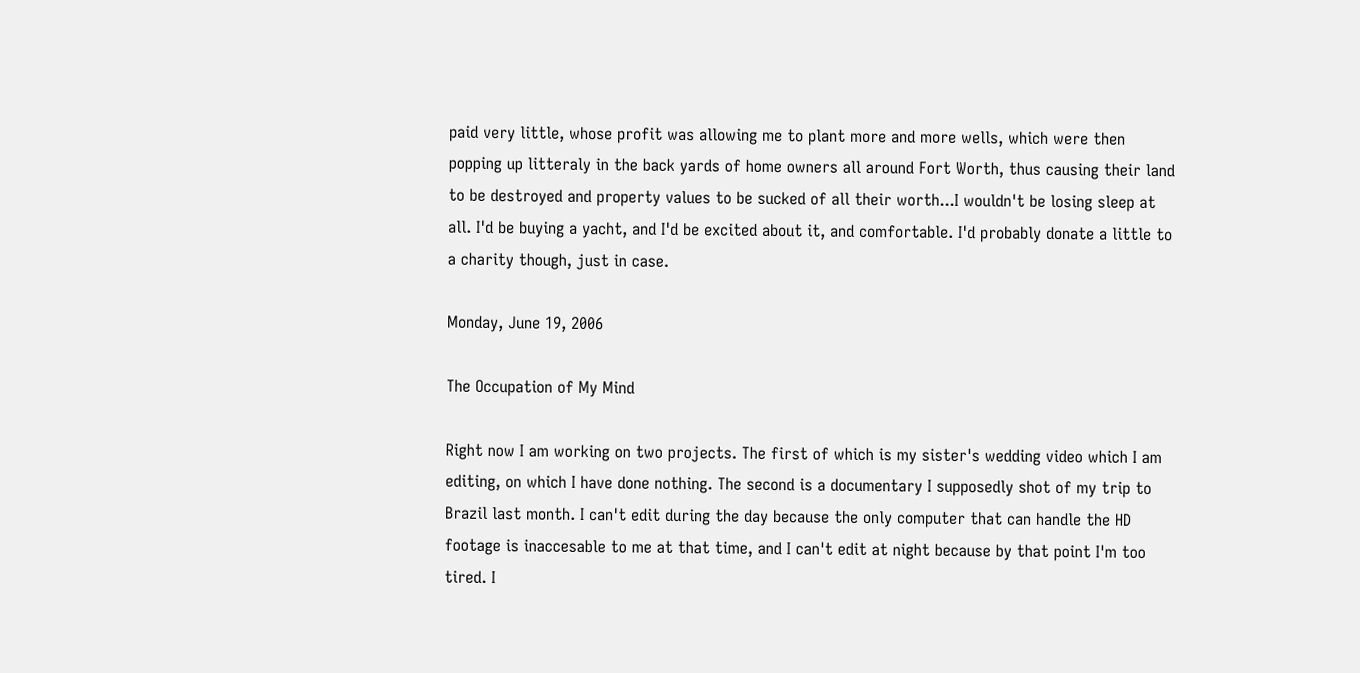paid very little, whose profit was allowing me to plant more and more wells, which were then popping up litteraly in the back yards of home owners all around Fort Worth, thus causing their land to be destroyed and property values to be sucked of all their worth...I wouldn't be losing sleep at all. I'd be buying a yacht, and I'd be excited about it, and comfortable. I'd probably donate a little to a charity though, just in case.

Monday, June 19, 2006

The Occupation of My Mind

Right now I am working on two projects. The first of which is my sister's wedding video which I am editing, on which I have done nothing. The second is a documentary I supposedly shot of my trip to Brazil last month. I can't edit during the day because the only computer that can handle the HD footage is inaccesable to me at that time, and I can't edit at night because by that point I'm too tired. I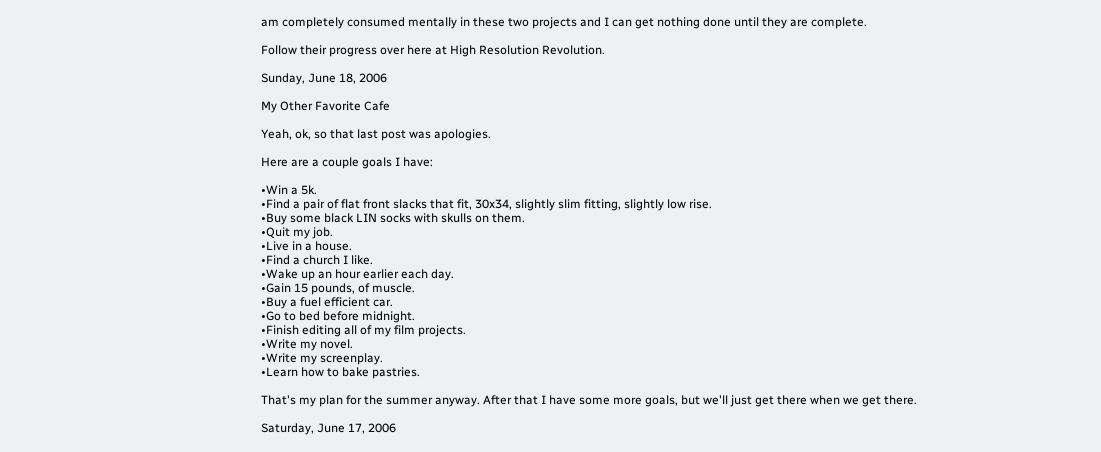am completely consumed mentally in these two projects and I can get nothing done until they are complete.

Follow their progress over here at High Resolution Revolution.

Sunday, June 18, 2006

My Other Favorite Cafe

Yeah, ok, so that last post was apologies.

Here are a couple goals I have:

•Win a 5k.
•Find a pair of flat front slacks that fit, 30x34, slightly slim fitting, slightly low rise.
•Buy some black LIN socks with skulls on them.
•Quit my job.
•Live in a house.
•Find a church I like.
•Wake up an hour earlier each day.
•Gain 15 pounds, of muscle.
•Buy a fuel efficient car.
•Go to bed before midnight.
•Finish editing all of my film projects.
•Write my novel.
•Write my screenplay.
•Learn how to bake pastries.

That's my plan for the summer anyway. After that I have some more goals, but we'll just get there when we get there.

Saturday, June 17, 2006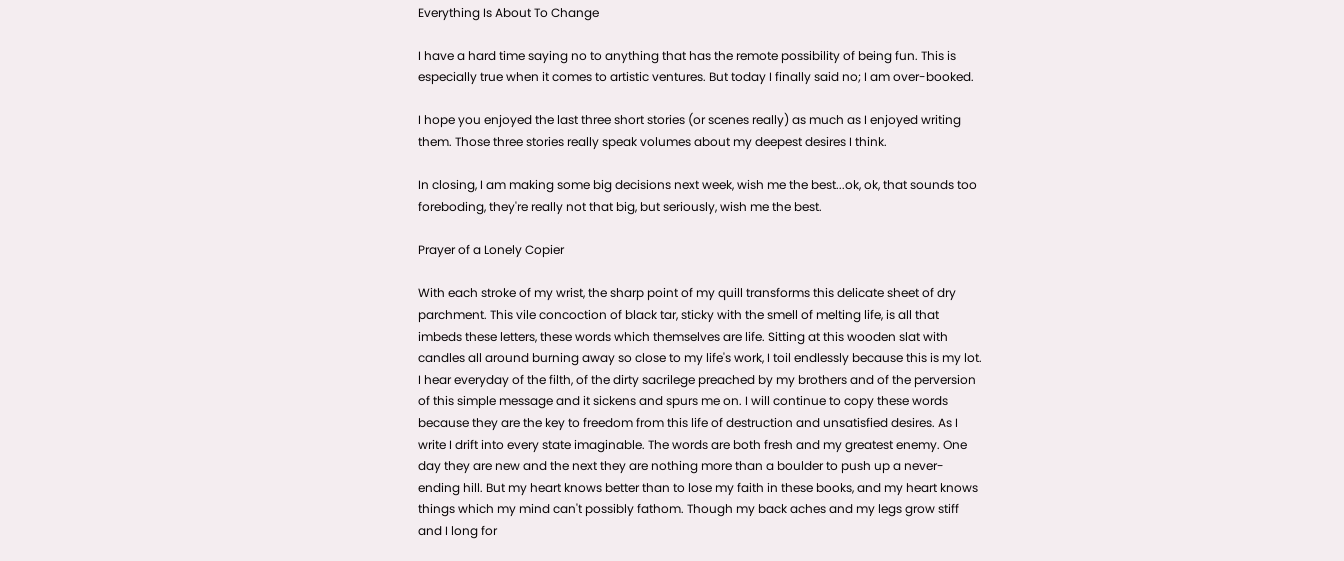Everything Is About To Change

I have a hard time saying no to anything that has the remote possibility of being fun. This is especially true when it comes to artistic ventures. But today I finally said no; I am over-booked.

I hope you enjoyed the last three short stories (or scenes really) as much as I enjoyed writing them. Those three stories really speak volumes about my deepest desires I think.

In closing, I am making some big decisions next week, wish me the best...ok, ok, that sounds too foreboding, they're really not that big, but seriously, wish me the best.

Prayer of a Lonely Copier

With each stroke of my wrist, the sharp point of my quill transforms this delicate sheet of dry parchment. This vile concoction of black tar, sticky with the smell of melting life, is all that imbeds these letters, these words which themselves are life. Sitting at this wooden slat with candles all around burning away so close to my life's work, I toil endlessly because this is my lot. I hear everyday of the filth, of the dirty sacrilege preached by my brothers and of the perversion of this simple message and it sickens and spurs me on. I will continue to copy these words because they are the key to freedom from this life of destruction and unsatisfied desires. As I write I drift into every state imaginable. The words are both fresh and my greatest enemy. One day they are new and the next they are nothing more than a boulder to push up a never-ending hill. But my heart knows better than to lose my faith in these books, and my heart knows things which my mind can't possibly fathom. Though my back aches and my legs grow stiff and I long for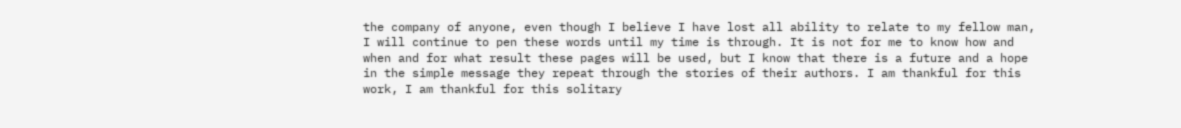the company of anyone, even though I believe I have lost all ability to relate to my fellow man, I will continue to pen these words until my time is through. It is not for me to know how and when and for what result these pages will be used, but I know that there is a future and a hope in the simple message they repeat through the stories of their authors. I am thankful for this work, I am thankful for this solitary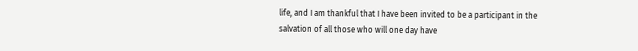life, and I am thankful that I have been invited to be a participant in the salvation of all those who will one day have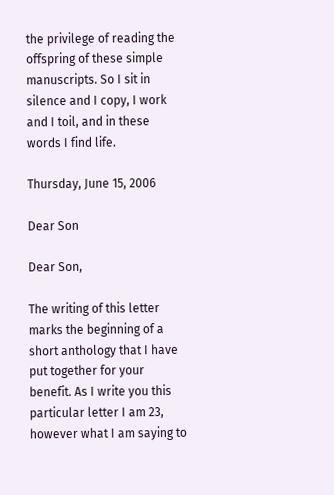the privilege of reading the offspring of these simple manuscripts. So I sit in silence and I copy, I work and I toil, and in these words I find life.

Thursday, June 15, 2006

Dear Son

Dear Son,

The writing of this letter marks the beginning of a short anthology that I have put together for your benefit. As I write you this particular letter I am 23, however what I am saying to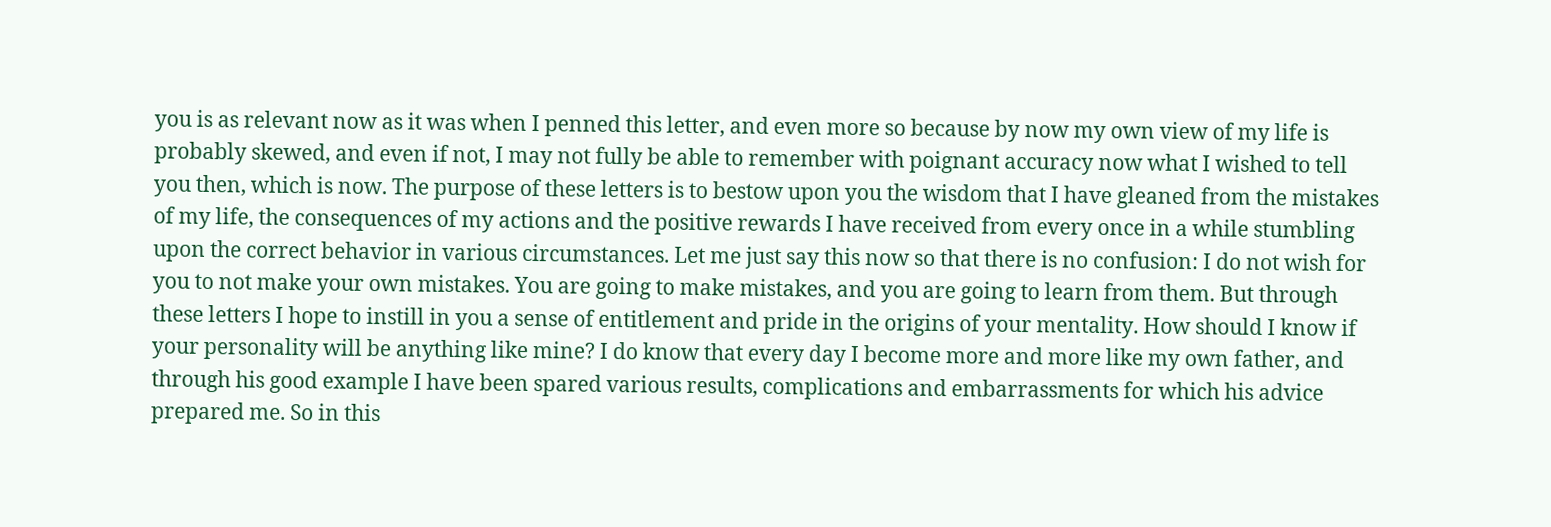you is as relevant now as it was when I penned this letter, and even more so because by now my own view of my life is probably skewed, and even if not, I may not fully be able to remember with poignant accuracy now what I wished to tell you then, which is now. The purpose of these letters is to bestow upon you the wisdom that I have gleaned from the mistakes of my life, the consequences of my actions and the positive rewards I have received from every once in a while stumbling upon the correct behavior in various circumstances. Let me just say this now so that there is no confusion: I do not wish for you to not make your own mistakes. You are going to make mistakes, and you are going to learn from them. But through these letters I hope to instill in you a sense of entitlement and pride in the origins of your mentality. How should I know if your personality will be anything like mine? I do know that every day I become more and more like my own father, and through his good example I have been spared various results, complications and embarrassments for which his advice prepared me. So in this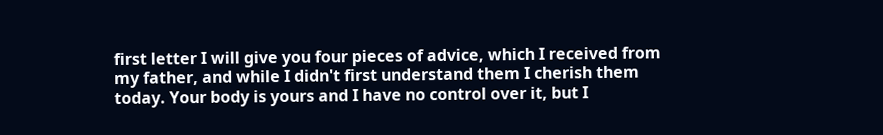first letter I will give you four pieces of advice, which I received from my father, and while I didn't first understand them I cherish them today. Your body is yours and I have no control over it, but I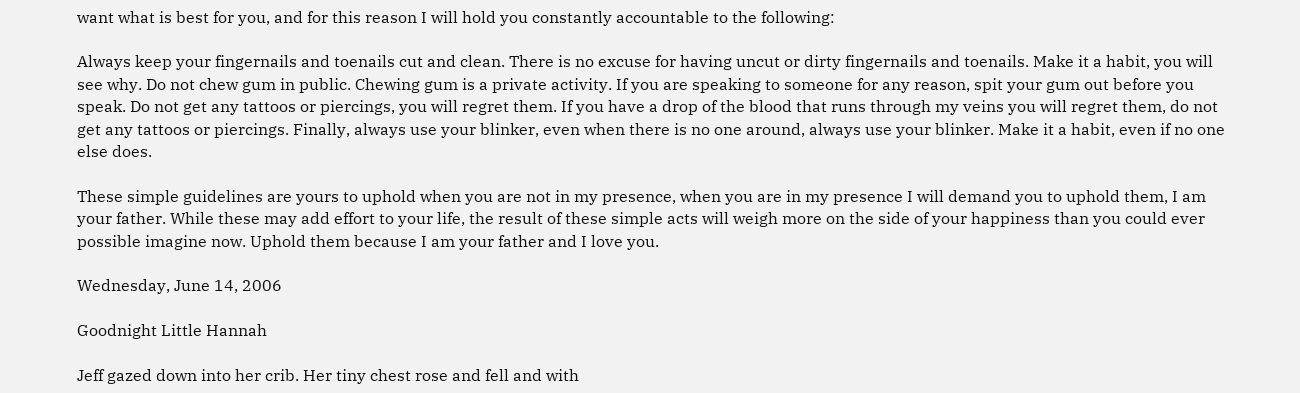want what is best for you, and for this reason I will hold you constantly accountable to the following:

Always keep your fingernails and toenails cut and clean. There is no excuse for having uncut or dirty fingernails and toenails. Make it a habit, you will see why. Do not chew gum in public. Chewing gum is a private activity. If you are speaking to someone for any reason, spit your gum out before you speak. Do not get any tattoos or piercings, you will regret them. If you have a drop of the blood that runs through my veins you will regret them, do not get any tattoos or piercings. Finally, always use your blinker, even when there is no one around, always use your blinker. Make it a habit, even if no one else does.

These simple guidelines are yours to uphold when you are not in my presence, when you are in my presence I will demand you to uphold them, I am your father. While these may add effort to your life, the result of these simple acts will weigh more on the side of your happiness than you could ever possible imagine now. Uphold them because I am your father and I love you.

Wednesday, June 14, 2006

Goodnight Little Hannah

Jeff gazed down into her crib. Her tiny chest rose and fell and with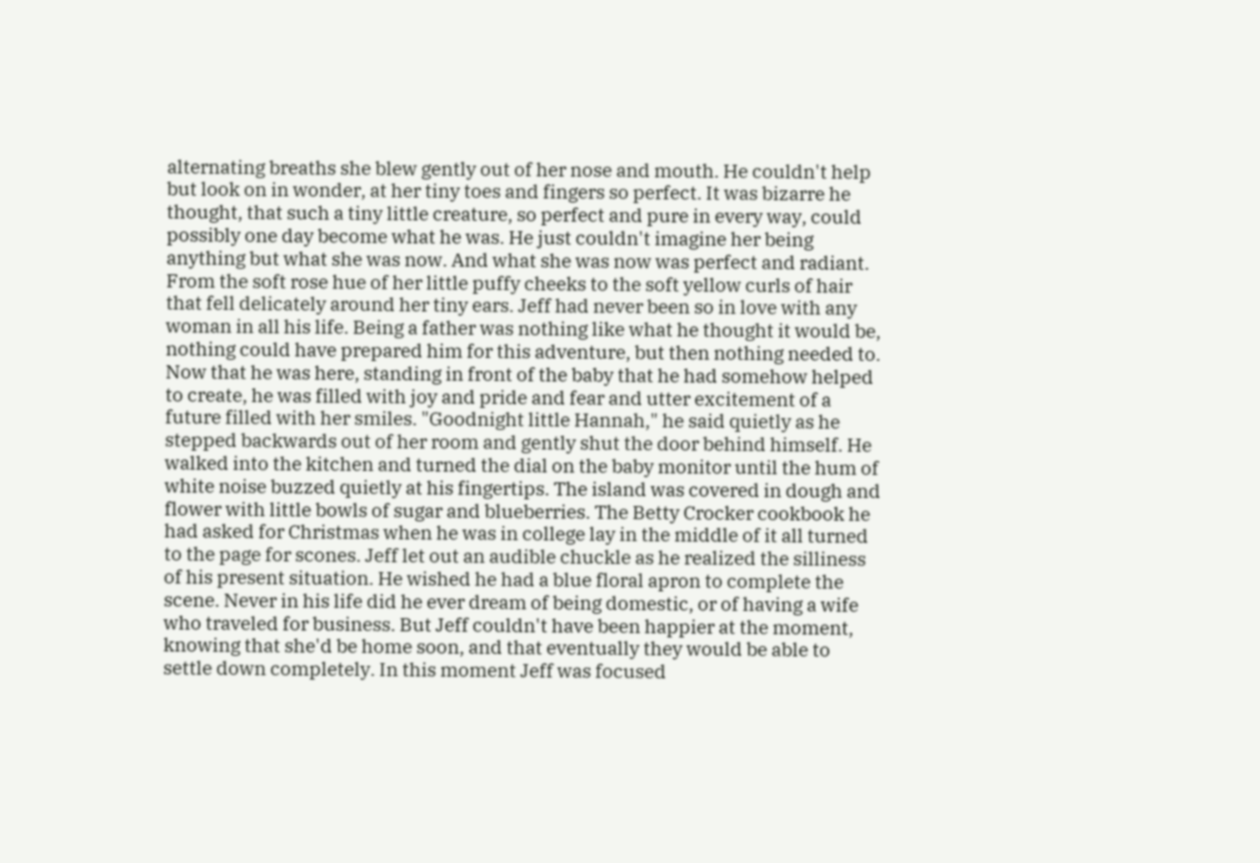alternating breaths she blew gently out of her nose and mouth. He couldn't help but look on in wonder, at her tiny toes and fingers so perfect. It was bizarre he thought, that such a tiny little creature, so perfect and pure in every way, could possibly one day become what he was. He just couldn't imagine her being anything but what she was now. And what she was now was perfect and radiant. From the soft rose hue of her little puffy cheeks to the soft yellow curls of hair that fell delicately around her tiny ears. Jeff had never been so in love with any woman in all his life. Being a father was nothing like what he thought it would be, nothing could have prepared him for this adventure, but then nothing needed to. Now that he was here, standing in front of the baby that he had somehow helped to create, he was filled with joy and pride and fear and utter excitement of a future filled with her smiles. "Goodnight little Hannah," he said quietly as he stepped backwards out of her room and gently shut the door behind himself. He walked into the kitchen and turned the dial on the baby monitor until the hum of white noise buzzed quietly at his fingertips. The island was covered in dough and flower with little bowls of sugar and blueberries. The Betty Crocker cookbook he had asked for Christmas when he was in college lay in the middle of it all turned to the page for scones. Jeff let out an audible chuckle as he realized the silliness of his present situation. He wished he had a blue floral apron to complete the scene. Never in his life did he ever dream of being domestic, or of having a wife who traveled for business. But Jeff couldn't have been happier at the moment, knowing that she'd be home soon, and that eventually they would be able to settle down completely. In this moment Jeff was focused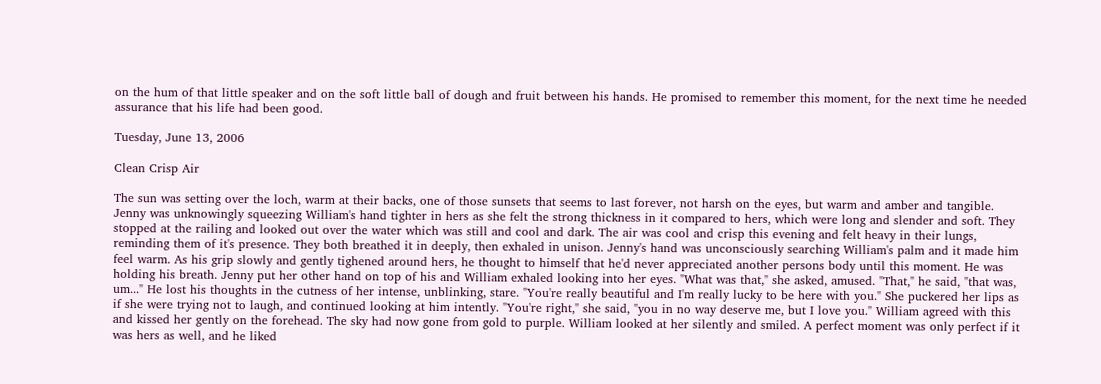on the hum of that little speaker and on the soft little ball of dough and fruit between his hands. He promised to remember this moment, for the next time he needed assurance that his life had been good.

Tuesday, June 13, 2006

Clean Crisp Air

The sun was setting over the loch, warm at their backs, one of those sunsets that seems to last forever, not harsh on the eyes, but warm and amber and tangible. Jenny was unknowingly squeezing William's hand tighter in hers as she felt the strong thickness in it compared to hers, which were long and slender and soft. They stopped at the railing and looked out over the water which was still and cool and dark. The air was cool and crisp this evening and felt heavy in their lungs, reminding them of it's presence. They both breathed it in deeply, then exhaled in unison. Jenny's hand was unconsciously searching William's palm and it made him feel warm. As his grip slowly and gently tighened around hers, he thought to himself that he'd never appreciated another persons body until this moment. He was holding his breath. Jenny put her other hand on top of his and William exhaled looking into her eyes. "What was that," she asked, amused. "That," he said, "that was, um..." He lost his thoughts in the cutness of her intense, unblinking, stare. "You're really beautiful and I'm really lucky to be here with you." She puckered her lips as if she were trying not to laugh, and continued looking at him intently. "You're right," she said, "you in no way deserve me, but I love you." William agreed with this and kissed her gently on the forehead. The sky had now gone from gold to purple. William looked at her silently and smiled. A perfect moment was only perfect if it was hers as well, and he liked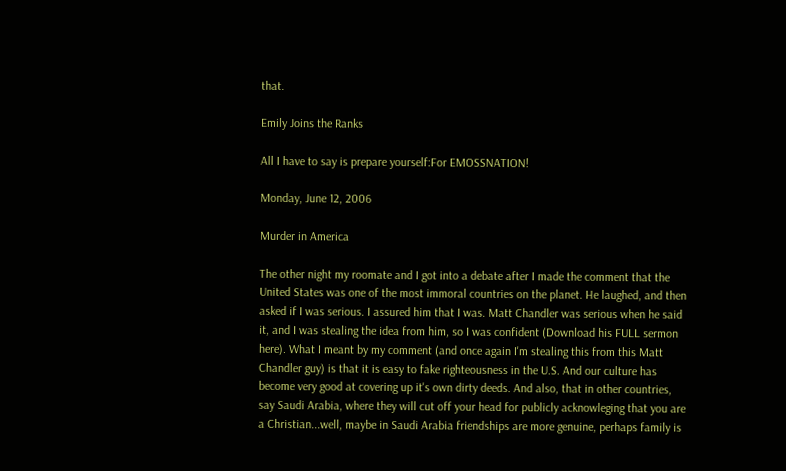that.

Emily Joins the Ranks

All I have to say is prepare yourself:For EMOSSNATION!

Monday, June 12, 2006

Murder in America

The other night my roomate and I got into a debate after I made the comment that the United States was one of the most immoral countries on the planet. He laughed, and then asked if I was serious. I assured him that I was. Matt Chandler was serious when he said it, and I was stealing the idea from him, so I was confident (Download his FULL sermon here). What I meant by my comment (and once again I'm stealing this from this Matt Chandler guy) is that it is easy to fake righteousness in the U.S. And our culture has become very good at covering up it's own dirty deeds. And also, that in other countries, say Saudi Arabia, where they will cut off your head for publicly acknowleging that you are a Christian...well, maybe in Saudi Arabia friendships are more genuine, perhaps family is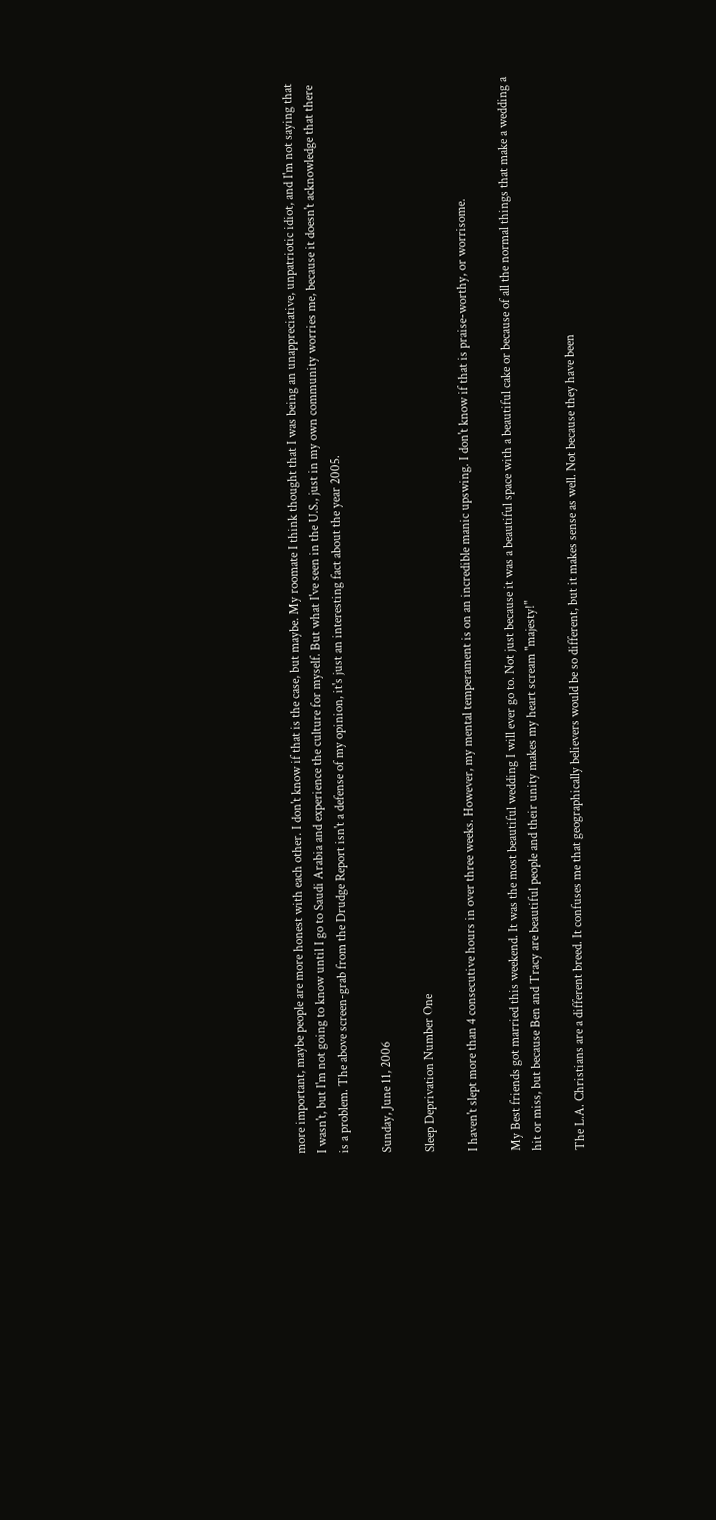more important, maybe people are more honest with each other. I don't know if that is the case, but maybe. My roomate I think thought that I was being an unappreciative, unpatriotic idiot, and I'm not saying that I wasn't, but I'm not going to know until I go to Saudi Arabia and experience the culture for myself. But what I've seen in the U.S., just in my own community worries me, because it doesn't acknowledge that there is a problem. The above screen-grab from the Drudge Report isn't a defense of my opinion, it's just an interesting fact about the year 2005.

Sunday, June 11, 2006

Sleep Deprivation Number One

I haven't slept more than 4 consecutive hours in over three weeks. However, my mental temperament is on an incredible manic upswing. I don't know if that is praise-worthy, or worrisome.

My Best friends got married this weekend. It was the most beautiful wedding I will ever go to. Not just because it was a beautiful space with a beautiful cake or because of all the normal things that make a wedding a hit or miss, but because Ben and Tracy are beautiful people and their unity makes my heart scream "majesty!"

The L.A. Christians are a different breed. It confuses me that geographically believers would be so different, but it makes sense as well. Not because they have been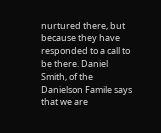nurtured there, but because they have responded to a call to be there. Daniel Smith, of the Danielson Famile says that we are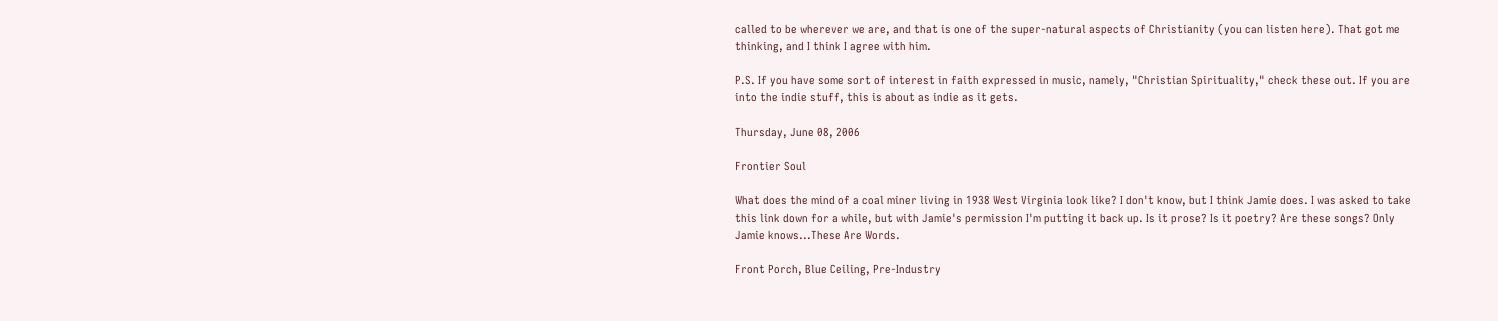called to be wherever we are, and that is one of the super-natural aspects of Christianity (you can listen here). That got me thinking, and I think I agree with him.

P.S. If you have some sort of interest in faith expressed in music, namely, "Christian Spirituality," check these out. If you are into the indie stuff, this is about as indie as it gets.

Thursday, June 08, 2006

Frontier Soul

What does the mind of a coal miner living in 1938 West Virginia look like? I don't know, but I think Jamie does. I was asked to take this link down for a while, but with Jamie's permission I'm putting it back up. Is it prose? Is it poetry? Are these songs? Only Jamie knows...These Are Words.

Front Porch, Blue Ceiling, Pre-Industry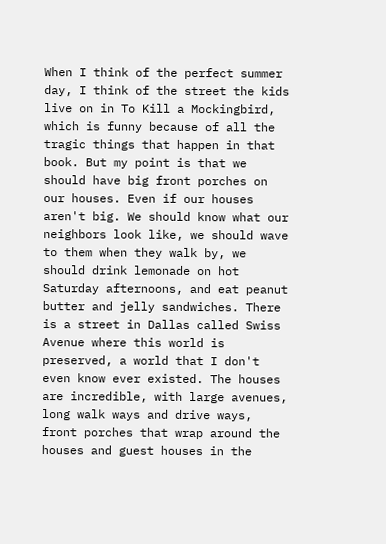When I think of the perfect summer day, I think of the street the kids live on in To Kill a Mockingbird, which is funny because of all the tragic things that happen in that book. But my point is that we should have big front porches on our houses. Even if our houses aren't big. We should know what our neighbors look like, we should wave to them when they walk by, we should drink lemonade on hot Saturday afternoons, and eat peanut butter and jelly sandwiches. There is a street in Dallas called Swiss Avenue where this world is preserved, a world that I don't even know ever existed. The houses are incredible, with large avenues, long walk ways and drive ways, front porches that wrap around the houses and guest houses in the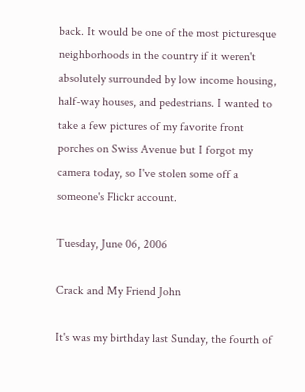back. It would be one of the most picturesque neighborhoods in the country if it weren't absolutely surrounded by low income housing, half-way houses, and pedestrians. I wanted to take a few pictures of my favorite front porches on Swiss Avenue but I forgot my camera today, so I've stolen some off a someone's Flickr account.

Tuesday, June 06, 2006

Crack and My Friend John

It's was my birthday last Sunday, the fourth of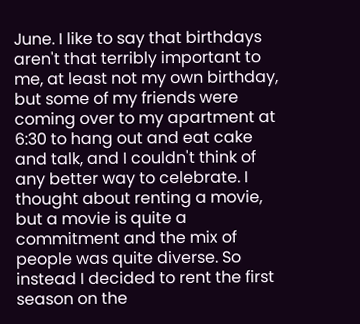June. I like to say that birthdays aren't that terribly important to me, at least not my own birthday, but some of my friends were coming over to my apartment at 6:30 to hang out and eat cake and talk, and I couldn't think of any better way to celebrate. I thought about renting a movie, but a movie is quite a commitment and the mix of people was quite diverse. So instead I decided to rent the first season on the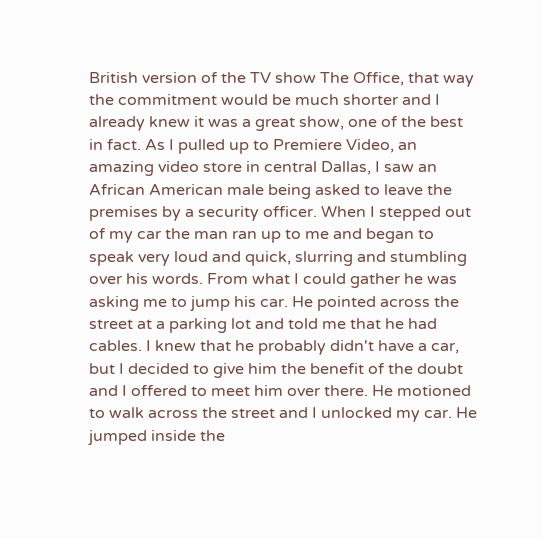British version of the TV show The Office, that way the commitment would be much shorter and I already knew it was a great show, one of the best in fact. As I pulled up to Premiere Video, an amazing video store in central Dallas, I saw an African American male being asked to leave the premises by a security officer. When I stepped out of my car the man ran up to me and began to speak very loud and quick, slurring and stumbling over his words. From what I could gather he was asking me to jump his car. He pointed across the street at a parking lot and told me that he had cables. I knew that he probably didn't have a car, but I decided to give him the benefit of the doubt and I offered to meet him over there. He motioned to walk across the street and I unlocked my car. He jumped inside the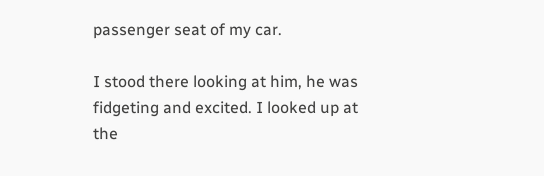passenger seat of my car.

I stood there looking at him, he was fidgeting and excited. I looked up at the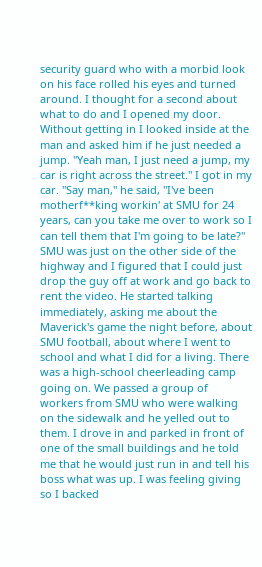security guard who with a morbid look on his face rolled his eyes and turned around. I thought for a second about what to do and I opened my door. Without getting in I looked inside at the man and asked him if he just needed a jump. "Yeah man, I just need a jump, my car is right across the street." I got in my car. "Say man," he said, "I've been motherf**king workin' at SMU for 24 years, can you take me over to work so I can tell them that I'm going to be late?" SMU was just on the other side of the highway and I figured that I could just drop the guy off at work and go back to rent the video. He started talking immediately, asking me about the Maverick's game the night before, about SMU football, about where I went to school and what I did for a living. There was a high-school cheerleading camp going on. We passed a group of workers from SMU who were walking on the sidewalk and he yelled out to them. I drove in and parked in front of one of the small buildings and he told me that he would just run in and tell his boss what was up. I was feeling giving so I backed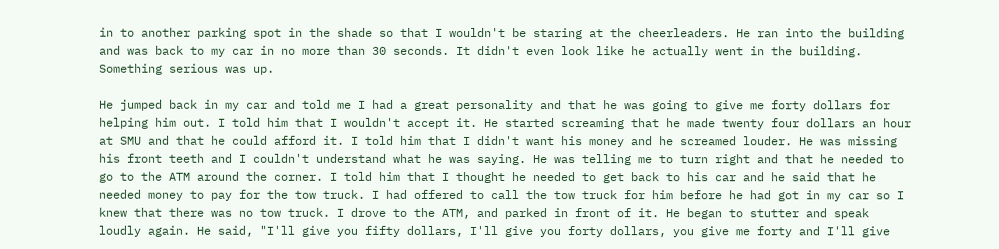in to another parking spot in the shade so that I wouldn't be staring at the cheerleaders. He ran into the building and was back to my car in no more than 30 seconds. It didn't even look like he actually went in the building. Something serious was up.

He jumped back in my car and told me I had a great personality and that he was going to give me forty dollars for helping him out. I told him that I wouldn't accept it. He started screaming that he made twenty four dollars an hour at SMU and that he could afford it. I told him that I didn't want his money and he screamed louder. He was missing his front teeth and I couldn't understand what he was saying. He was telling me to turn right and that he needed to go to the ATM around the corner. I told him that I thought he needed to get back to his car and he said that he needed money to pay for the tow truck. I had offered to call the tow truck for him before he had got in my car so I knew that there was no tow truck. I drove to the ATM, and parked in front of it. He began to stutter and speak loudly again. He said, "I'll give you fifty dollars, I'll give you forty dollars, you give me forty and I'll give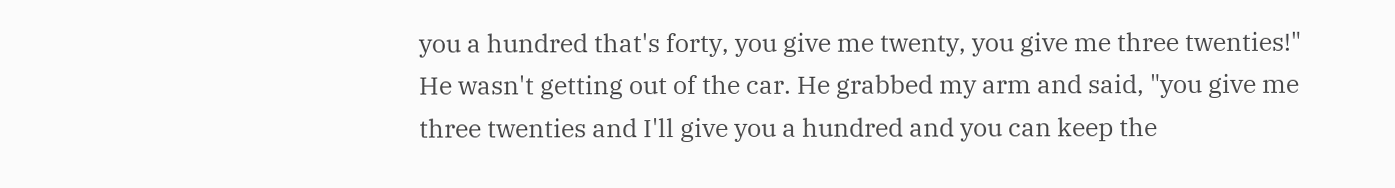you a hundred that's forty, you give me twenty, you give me three twenties!" He wasn't getting out of the car. He grabbed my arm and said, "you give me three twenties and I'll give you a hundred and you can keep the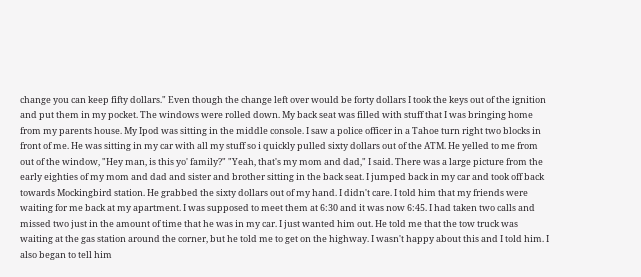change you can keep fifty dollars." Even though the change left over would be forty dollars I took the keys out of the ignition and put them in my pocket. The windows were rolled down. My back seat was filled with stuff that I was bringing home from my parents house. My Ipod was sitting in the middle console. I saw a police officer in a Tahoe turn right two blocks in front of me. He was sitting in my car with all my stuff so i quickly pulled sixty dollars out of the ATM. He yelled to me from out of the window, "Hey man, is this yo' family?" "Yeah, that's my mom and dad," I said. There was a large picture from the early eighties of my mom and dad and sister and brother sitting in the back seat. I jumped back in my car and took off back towards Mockingbird station. He grabbed the sixty dollars out of my hand. I didn't care. I told him that my friends were waiting for me back at my apartment. I was supposed to meet them at 6:30 and it was now 6:45. I had taken two calls and missed two just in the amount of time that he was in my car. I just wanted him out. He told me that the tow truck was waiting at the gas station around the corner, but he told me to get on the highway. I wasn't happy about this and I told him. I also began to tell him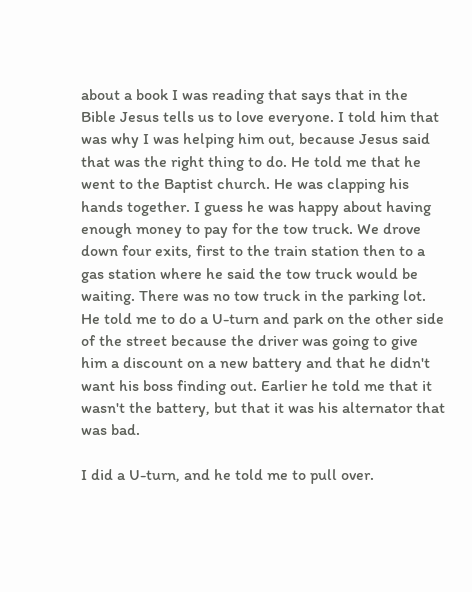about a book I was reading that says that in the Bible Jesus tells us to love everyone. I told him that was why I was helping him out, because Jesus said that was the right thing to do. He told me that he went to the Baptist church. He was clapping his hands together. I guess he was happy about having enough money to pay for the tow truck. We drove down four exits, first to the train station then to a gas station where he said the tow truck would be waiting. There was no tow truck in the parking lot. He told me to do a U-turn and park on the other side of the street because the driver was going to give him a discount on a new battery and that he didn't want his boss finding out. Earlier he told me that it wasn't the battery, but that it was his alternator that was bad.

I did a U-turn, and he told me to pull over.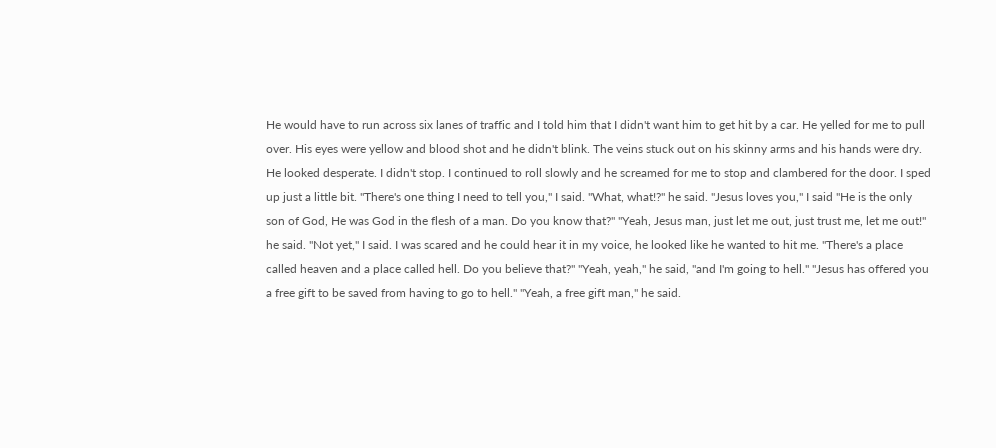He would have to run across six lanes of traffic and I told him that I didn't want him to get hit by a car. He yelled for me to pull over. His eyes were yellow and blood shot and he didn't blink. The veins stuck out on his skinny arms and his hands were dry. He looked desperate. I didn't stop. I continued to roll slowly and he screamed for me to stop and clambered for the door. I sped up just a little bit. "There's one thing I need to tell you," I said. "What, what!?" he said. "Jesus loves you," I said "He is the only son of God, He was God in the flesh of a man. Do you know that?" "Yeah, Jesus man, just let me out, just trust me, let me out!" he said. "Not yet," I said. I was scared and he could hear it in my voice, he looked like he wanted to hit me. "There's a place called heaven and a place called hell. Do you believe that?" "Yeah, yeah," he said, "and I'm going to hell." "Jesus has offered you a free gift to be saved from having to go to hell." "Yeah, a free gift man," he said.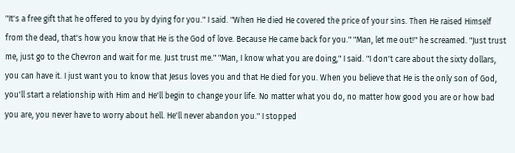"It's a free gift that he offered to you by dying for you." I said. "When He died He covered the price of your sins. Then He raised Himself from the dead, that's how you know that He is the God of love. Because He came back for you." "Man, let me out!" he screamed. "Just trust me, just go to the Chevron and wait for me. Just trust me." "Man, I know what you are doing," I said. "I don't care about the sixty dollars, you can have it. I just want you to know that Jesus loves you and that He died for you. When you believe that He is the only son of God, you'll start a relationship with Him and He'll begin to change your life. No matter what you do, no matter how good you are or how bad you are, you never have to worry about hell. He'll never abandon you." I stopped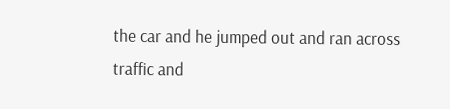the car and he jumped out and ran across traffic and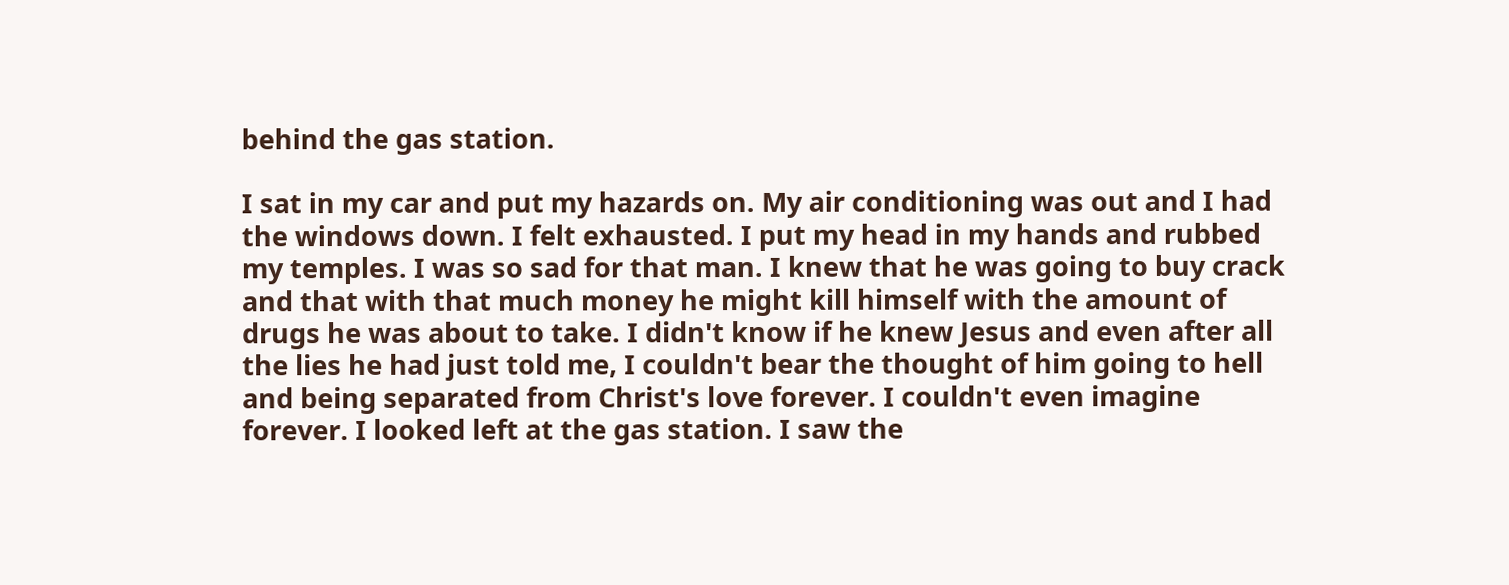behind the gas station.

I sat in my car and put my hazards on. My air conditioning was out and I had the windows down. I felt exhausted. I put my head in my hands and rubbed my temples. I was so sad for that man. I knew that he was going to buy crack and that with that much money he might kill himself with the amount of drugs he was about to take. I didn't know if he knew Jesus and even after all the lies he had just told me, I couldn't bear the thought of him going to hell and being separated from Christ's love forever. I couldn't even imagine forever. I looked left at the gas station. I saw the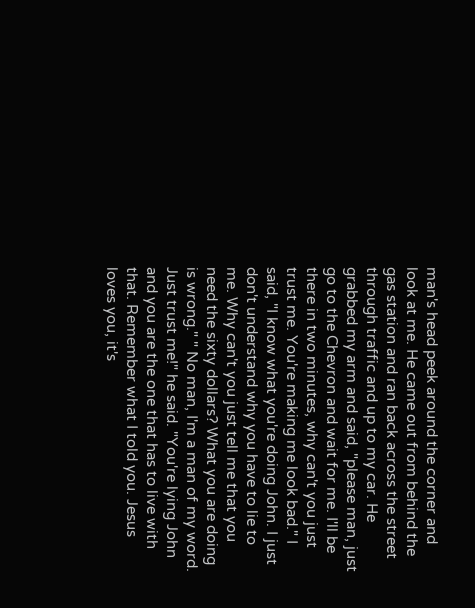man's head peek around the corner and look at me. He came out from behind the gas station and ran back across the street through traffic and up to my car. He grabbed my arm and said, "please man, just go to the Chevron and wait for me. I'll be there in two minutes, why can't you just trust me. You're making me look bad." I said, "I know what you're doing John. I just don't understand why you have to lie to me. Why can't you just tell me that you need the sixty dollars? What you are doing is wrong." " No man, I'm a man of my word. Just trust me!" he said. "You're lying John and you are the one that has to live with that. Remember what I told you. Jesus loves you, it's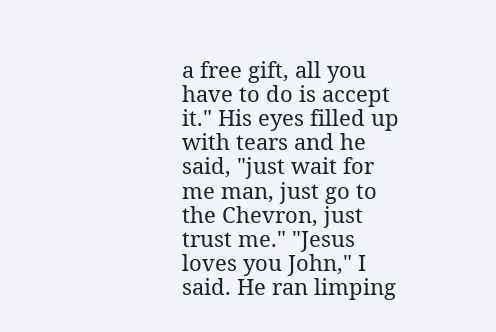a free gift, all you have to do is accept it." His eyes filled up with tears and he said, "just wait for me man, just go to the Chevron, just trust me." "Jesus loves you John," I said. He ran limping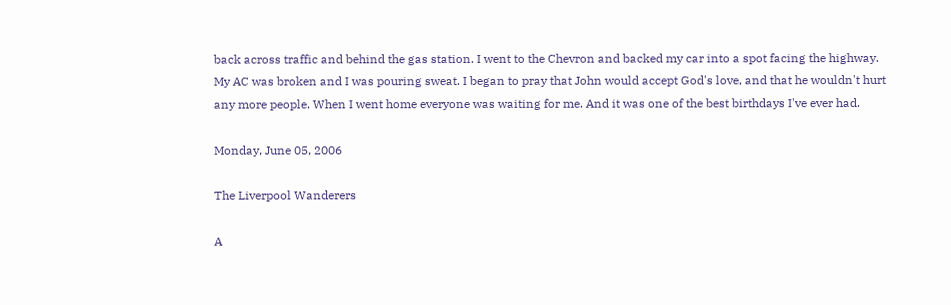back across traffic and behind the gas station. I went to the Chevron and backed my car into a spot facing the highway. My AC was broken and I was pouring sweat. I began to pray that John would accept God's love, and that he wouldn't hurt any more people. When I went home everyone was waiting for me. And it was one of the best birthdays I've ever had.

Monday, June 05, 2006

The Liverpool Wanderers

A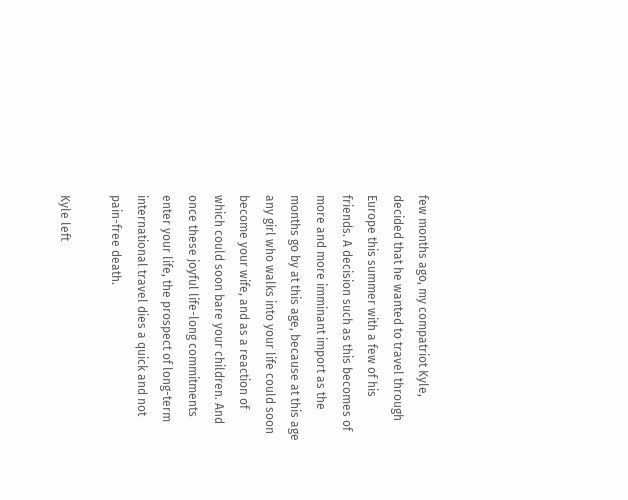few months ago, my compatriot Kyle, decided that he wanted to travel through Europe this summer with a few of his friends. A decision such as this becomes of more and more imminant import as the months go by at this age, because at this age any girl who walks into your life could soon become your wife, and as a reaction of which could soon bare your children. And once these joyful life-long commitments enter your life, the prospect of long-term international travel dies a quick and not pain-free death.

Kyle left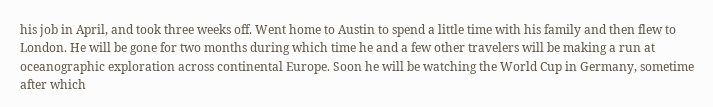his job in April, and took three weeks off. Went home to Austin to spend a little time with his family and then flew to London. He will be gone for two months during which time he and a few other travelers will be making a run at oceanographic exploration across continental Europe. Soon he will be watching the World Cup in Germany, sometime after which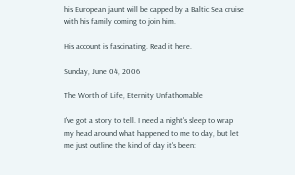his European jaunt will be capped by a Baltic Sea cruise with his family coming to join him.

His account is fascinating. Read it here.

Sunday, June 04, 2006

The Worth of Life, Eternity Unfathomable

I've got a story to tell. I need a night's sleep to wrap my head around what happened to me to day, but let me just outline the kind of day it's been: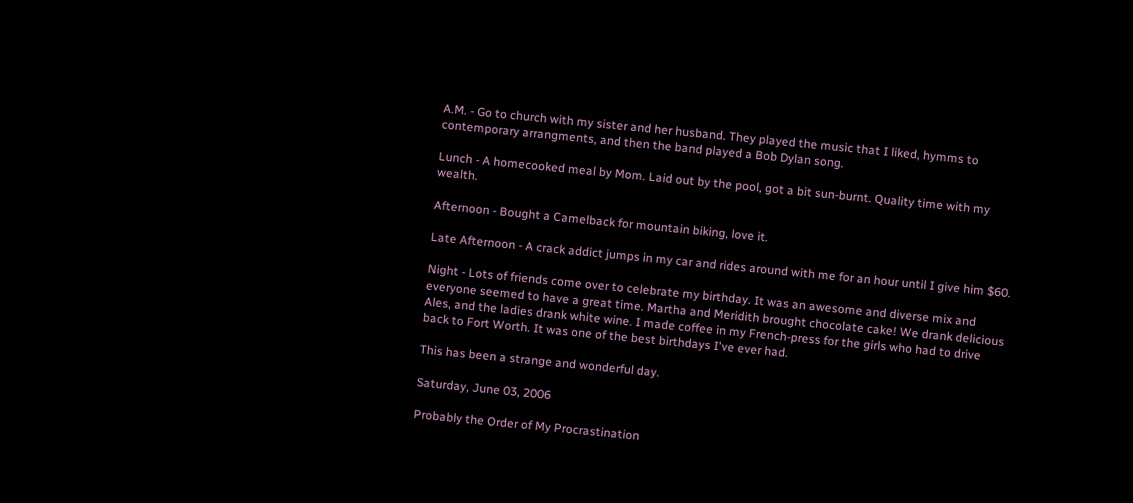A.M. - Go to church with my sister and her husband. They played the music that I liked, hymms to contemporary arrangments, and then the band played a Bob Dylan song.

Lunch - A homecooked meal by Mom. Laid out by the pool, got a bit sun-burnt. Quality time with my wealth.

Afternoon - Bought a Camelback for mountain biking, love it.

Late Afternoon - A crack addict jumps in my car and rides around with me for an hour until I give him $60.

Night - Lots of friends come over to celebrate my birthday. It was an awesome and diverse mix and everyone seemed to have a great time. Martha and Meridith brought chocolate cake! We drank delicious Ales, and the ladies drank white wine. I made coffee in my French-press for the girls who had to drive back to Fort Worth. It was one of the best birthdays I've ever had.

This has been a strange and wonderful day.

Saturday, June 03, 2006

Probably the Order of My Procrastination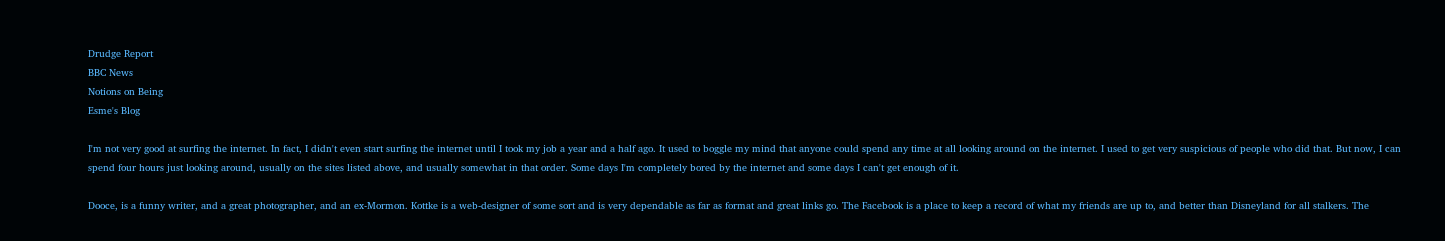Drudge Report
BBC News
Notions on Being
Esme's Blog

I'm not very good at surfing the internet. In fact, I didn't even start surfing the internet until I took my job a year and a half ago. It used to boggle my mind that anyone could spend any time at all looking around on the internet. I used to get very suspicious of people who did that. But now, I can spend four hours just looking around, usually on the sites listed above, and usually somewhat in that order. Some days I'm completely bored by the internet and some days I can't get enough of it.

Dooce, is a funny writer, and a great photographer, and an ex-Mormon. Kottke is a web-designer of some sort and is very dependable as far as format and great links go. The Facebook is a place to keep a record of what my friends are up to, and better than Disneyland for all stalkers. The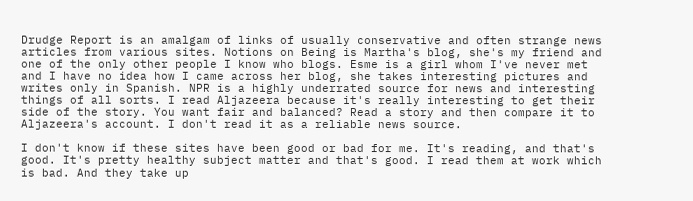Drudge Report is an amalgam of links of usually conservative and often strange news articles from various sites. Notions on Being is Martha's blog, she's my friend and one of the only other people I know who blogs. Esme is a girl whom I've never met and I have no idea how I came across her blog, she takes interesting pictures and writes only in Spanish. NPR is a highly underrated source for news and interesting things of all sorts. I read Aljazeera because it's really interesting to get their side of the story. You want fair and balanced? Read a story and then compare it to Aljazeera's account. I don't read it as a reliable news source.

I don't know if these sites have been good or bad for me. It's reading, and that's good. It's pretty healthy subject matter and that's good. I read them at work which is bad. And they take up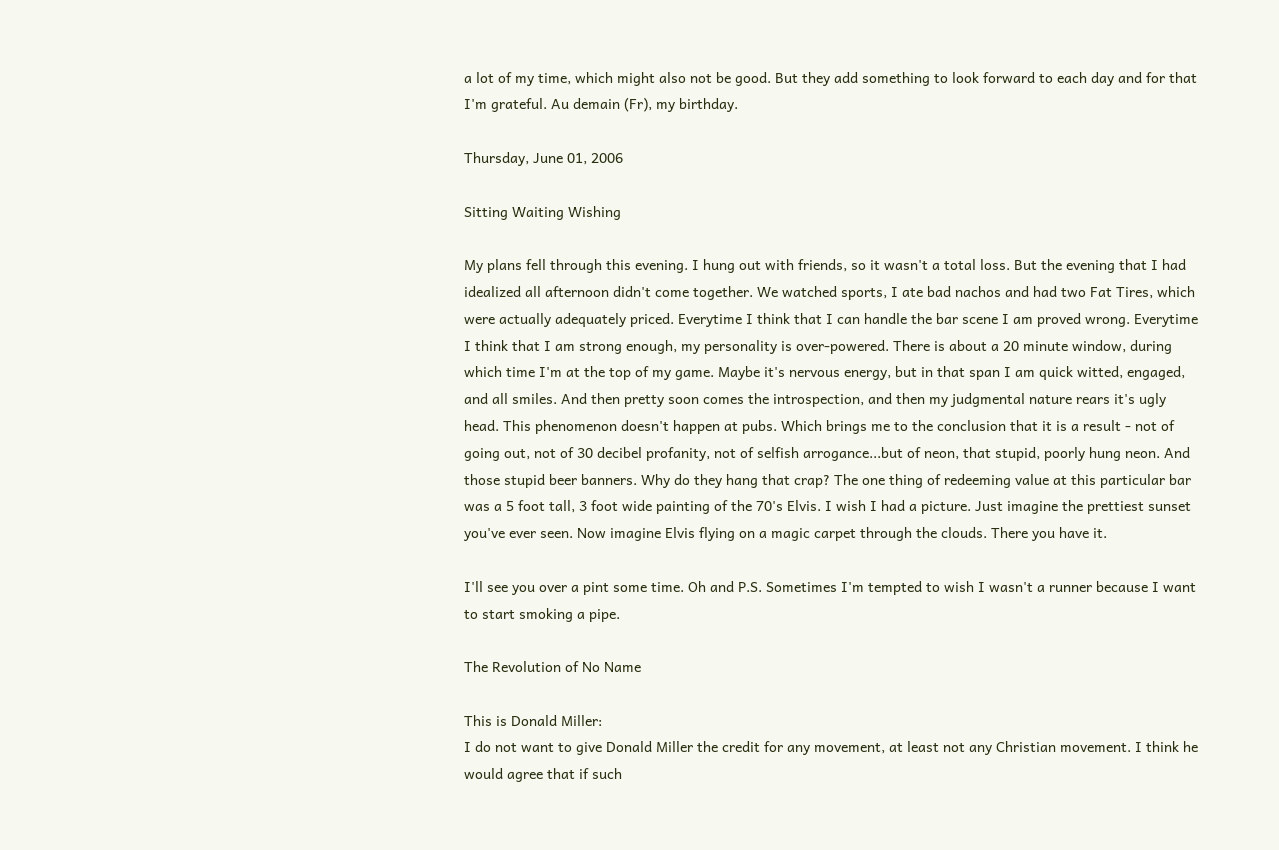a lot of my time, which might also not be good. But they add something to look forward to each day and for that I'm grateful. Au demain (Fr), my birthday.

Thursday, June 01, 2006

Sitting Waiting Wishing

My plans fell through this evening. I hung out with friends, so it wasn't a total loss. But the evening that I had idealized all afternoon didn't come together. We watched sports, I ate bad nachos and had two Fat Tires, which were actually adequately priced. Everytime I think that I can handle the bar scene I am proved wrong. Everytime I think that I am strong enough, my personality is over-powered. There is about a 20 minute window, during which time I'm at the top of my game. Maybe it's nervous energy, but in that span I am quick witted, engaged, and all smiles. And then pretty soon comes the introspection, and then my judgmental nature rears it's ugly head. This phenomenon doesn't happen at pubs. Which brings me to the conclusion that it is a result - not of going out, not of 30 decibel profanity, not of selfish arrogance...but of neon, that stupid, poorly hung neon. And those stupid beer banners. Why do they hang that crap? The one thing of redeeming value at this particular bar was a 5 foot tall, 3 foot wide painting of the 70's Elvis. I wish I had a picture. Just imagine the prettiest sunset you've ever seen. Now imagine Elvis flying on a magic carpet through the clouds. There you have it.

I'll see you over a pint some time. Oh and P.S. Sometimes I'm tempted to wish I wasn't a runner because I want to start smoking a pipe.

The Revolution of No Name

This is Donald Miller:
I do not want to give Donald Miller the credit for any movement, at least not any Christian movement. I think he would agree that if such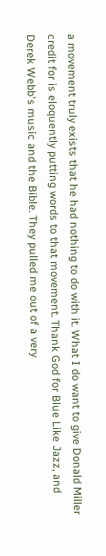a movement truly exists that he had nothing to do with it. What I do want to give Donald Miller credit for is eloquently putting words to that movement. Thank God for Blue Like Jazz, and Derek Webb's music and the Bible. They pulled me out of a very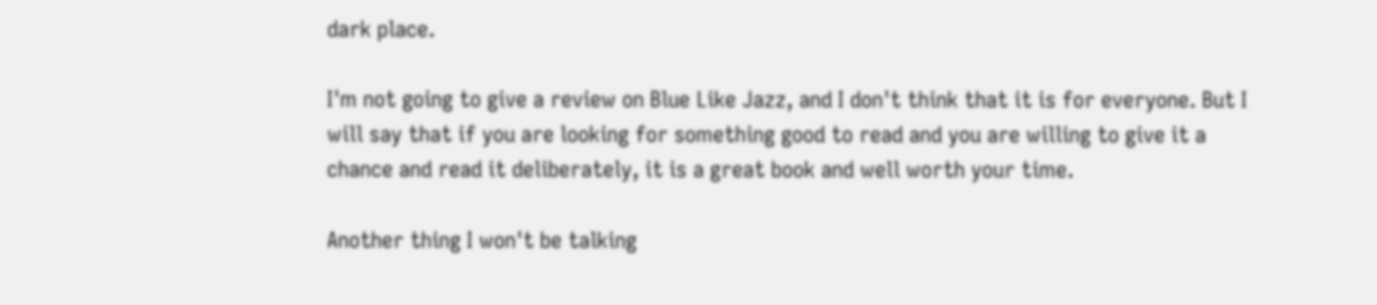dark place.

I'm not going to give a review on Blue Like Jazz, and I don't think that it is for everyone. But I will say that if you are looking for something good to read and you are willing to give it a chance and read it deliberately, it is a great book and well worth your time.

Another thing I won't be talking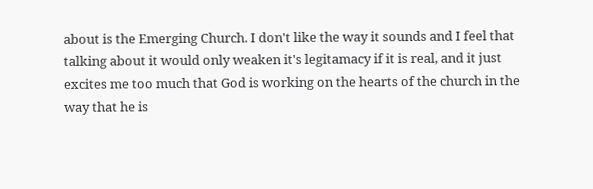about is the Emerging Church. I don't like the way it sounds and I feel that talking about it would only weaken it's legitamacy if it is real, and it just excites me too much that God is working on the hearts of the church in the way that he is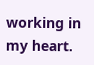working in my heart.